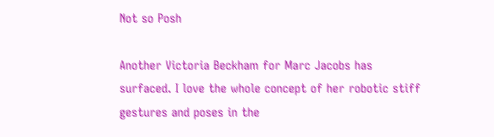Not so Posh

Another Victoria Beckham for Marc Jacobs has surfaced. I love the whole concept of her robotic stiff gestures and poses in the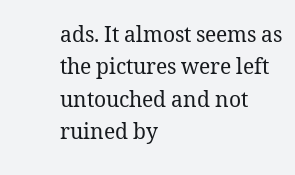ads. It almost seems as the pictures were left untouched and not ruined by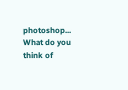photoshop...
What do you think of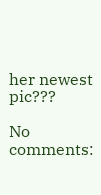her newest pic???

No comments: